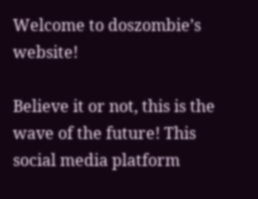Welcome to doszombie’s website!

Believe it or not, this is the wave of the future! This social media platform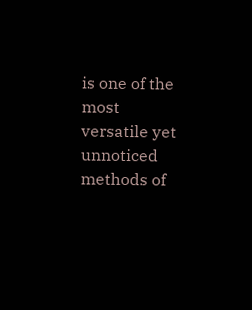is one of the most versatile yet unnoticed methods of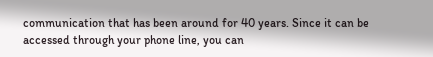communication that has been around for 40 years. Since it can be accessed through your phone line, you can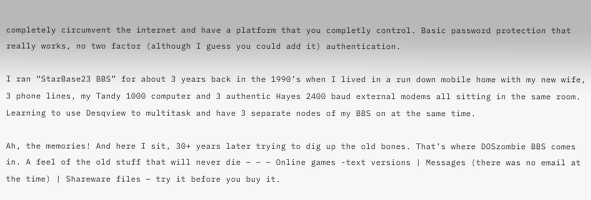completely circumvent the internet and have a platform that you completly control. Basic password protection that really works, no two factor (although I guess you could add it) authentication.

I ran “StarBase23 BBS” for about 3 years back in the 1990’s when I lived in a run down mobile home with my new wife, 3 phone lines, my Tandy 1000 computer and 3 authentic Hayes 2400 baud external modems all sitting in the same room. Learning to use Desqview to multitask and have 3 separate nodes of my BBS on at the same time.

Ah, the memories! And here I sit, 30+ years later trying to dig up the old bones. That’s where DOSzombie BBS comes in. A feel of the old stuff that will never die – – – Online games -text versions | Messages (there was no email at the time) | Shareware files – try it before you buy it.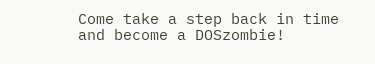Come take a step back in time and become a DOSzombie!